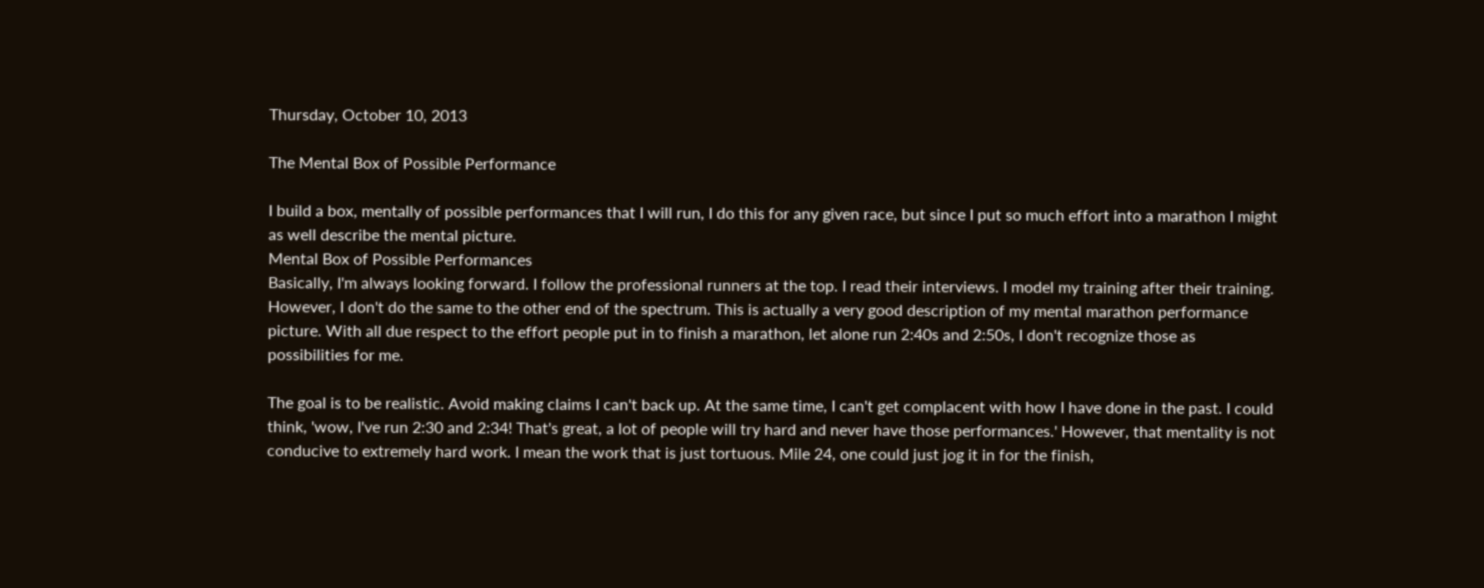Thursday, October 10, 2013

The Mental Box of Possible Performance

I build a box, mentally of possible performances that I will run, I do this for any given race, but since I put so much effort into a marathon I might as well describe the mental picture.
Mental Box of Possible Performances
Basically, I'm always looking forward. I follow the professional runners at the top. I read their interviews. I model my training after their training. However, I don't do the same to the other end of the spectrum. This is actually a very good description of my mental marathon performance picture. With all due respect to the effort people put in to finish a marathon, let alone run 2:40s and 2:50s, I don't recognize those as possibilities for me.

The goal is to be realistic. Avoid making claims I can't back up. At the same time, I can't get complacent with how I have done in the past. I could think, 'wow, I've run 2:30 and 2:34! That's great, a lot of people will try hard and never have those performances.' However, that mentality is not conducive to extremely hard work. I mean the work that is just tortuous. Mile 24, one could just jog it in for the finish,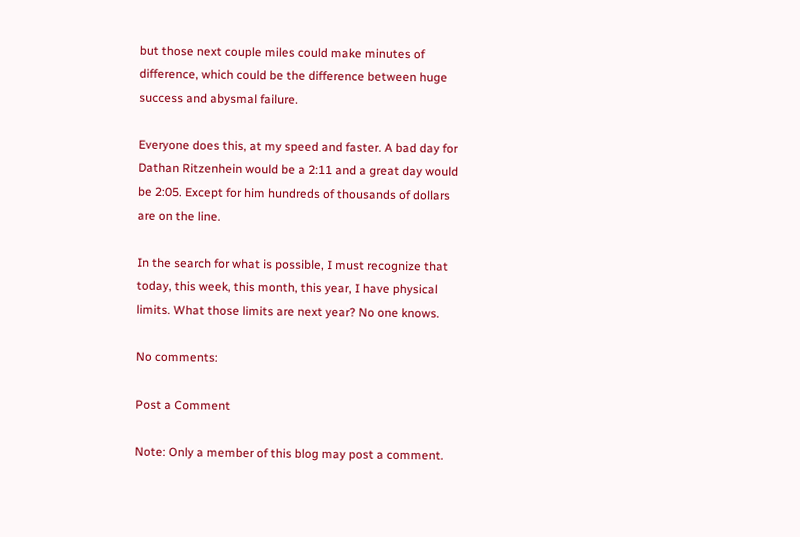but those next couple miles could make minutes of difference, which could be the difference between huge success and abysmal failure.

Everyone does this, at my speed and faster. A bad day for Dathan Ritzenhein would be a 2:11 and a great day would be 2:05. Except for him hundreds of thousands of dollars are on the line.

In the search for what is possible, I must recognize that today, this week, this month, this year, I have physical limits. What those limits are next year? No one knows.

No comments:

Post a Comment

Note: Only a member of this blog may post a comment.